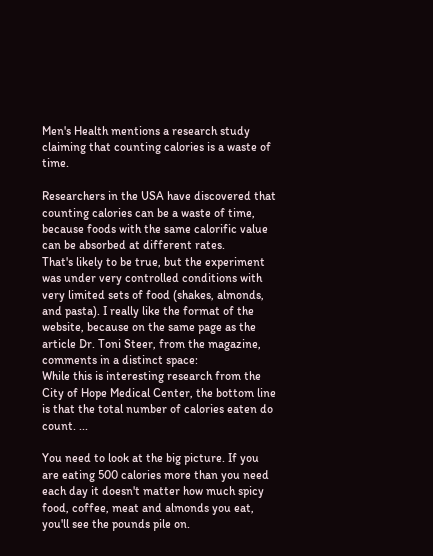Men's Health mentions a research study claiming that counting calories is a waste of time.

Researchers in the USA have discovered that counting calories can be a waste of time, because foods with the same calorific value can be absorbed at different rates.
That's likely to be true, but the experiment was under very controlled conditions with very limited sets of food (shakes, almonds, and pasta). I really like the format of the website, because on the same page as the article Dr. Toni Steer, from the magazine, comments in a distinct space:
While this is interesting research from the City of Hope Medical Center, the bottom line is that the total number of calories eaten do count. ...

You need to look at the big picture. If you are eating 500 calories more than you need each day it doesn't matter how much spicy food, coffee, meat and almonds you eat, you'll see the pounds pile on.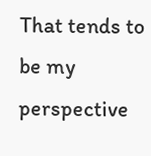That tends to be my perspective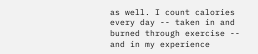as well. I count calories every day -- taken in and burned through exercise -- and in my experience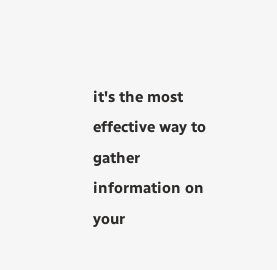it's the most effective way to gather information on your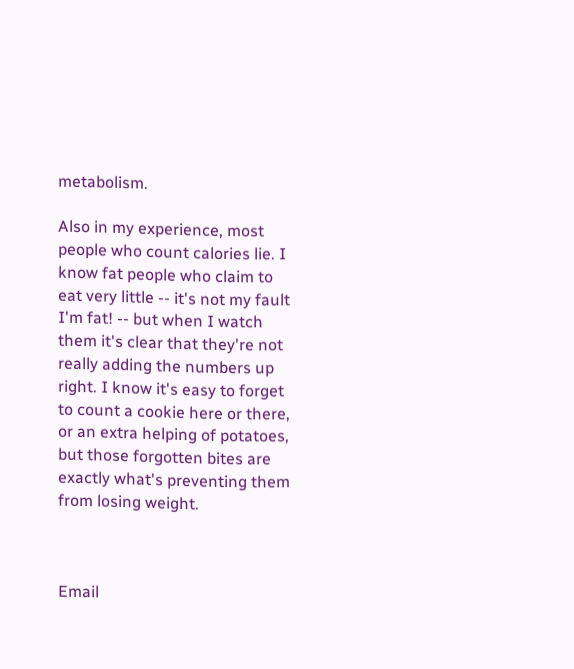metabolism.

Also in my experience, most people who count calories lie. I know fat people who claim to eat very little -- it's not my fault I'm fat! -- but when I watch them it's clear that they're not really adding the numbers up right. I know it's easy to forget to count a cookie here or there, or an extra helping of potatoes, but those forgotten bites are exactly what's preventing them from losing weight.



Email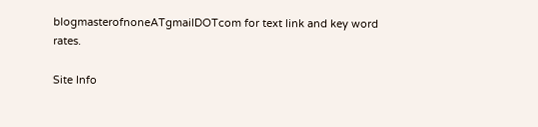blogmasterofnoneATgmailDOTcom for text link and key word rates.

Site Info